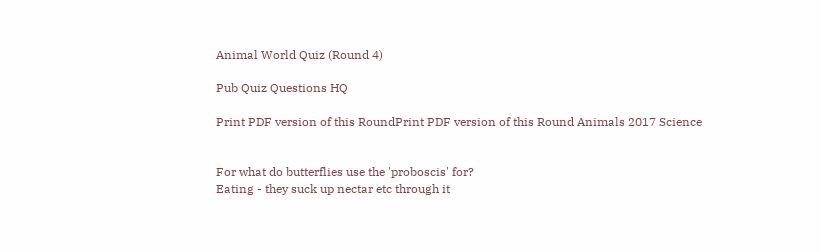Animal World Quiz (Round 4)

Pub Quiz Questions HQ

Print PDF version of this RoundPrint PDF version of this Round Animals 2017 Science


For what do butterflies use the 'proboscis' for?
Eating - they suck up nectar etc through it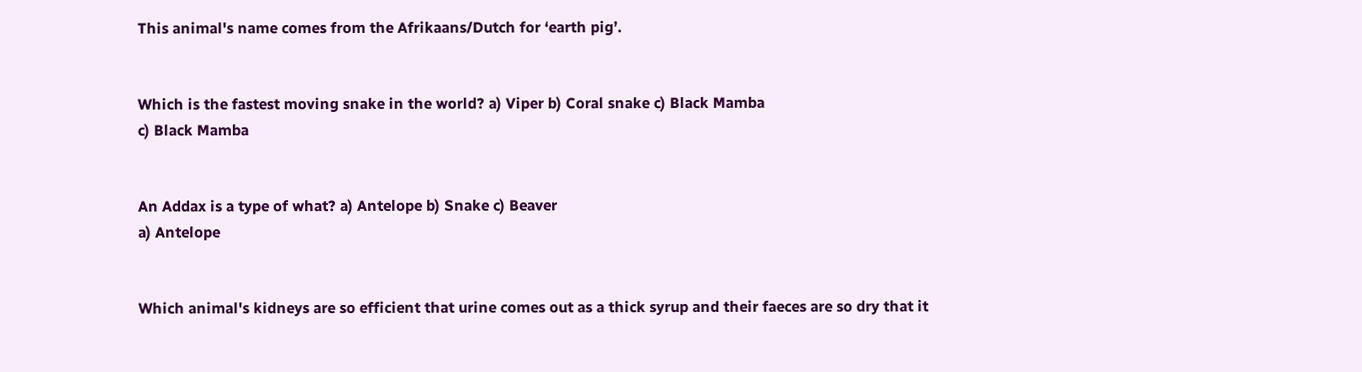This animal's name comes from the Afrikaans/Dutch for ‘earth pig’.


Which is the fastest moving snake in the world? a) Viper b) Coral snake c) Black Mamba
c) Black Mamba


An Addax is a type of what? a) Antelope b) Snake c) Beaver
a) Antelope


Which animal's kidneys are so efficient that urine comes out as a thick syrup and their faeces are so dry that it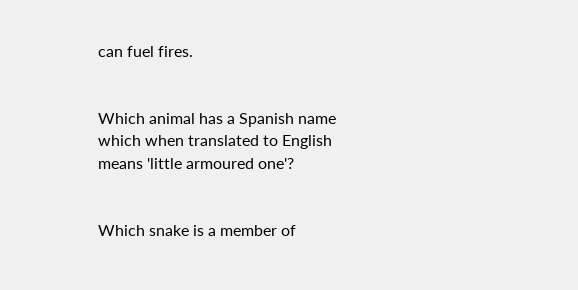can fuel fires.


Which animal has a Spanish name which when translated to English means 'little armoured one'?


Which snake is a member of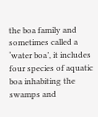the boa family and sometimes called a ‘water boa’, it includes four species of aquatic boa inhabiting the swamps and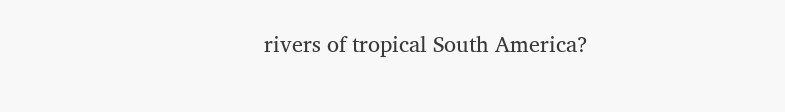rivers of tropical South America?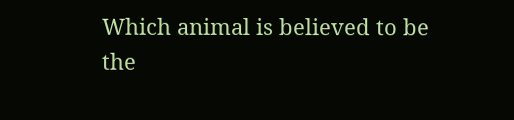Which animal is believed to be the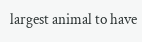largest animal to have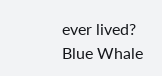ever lived?
Blue Whale